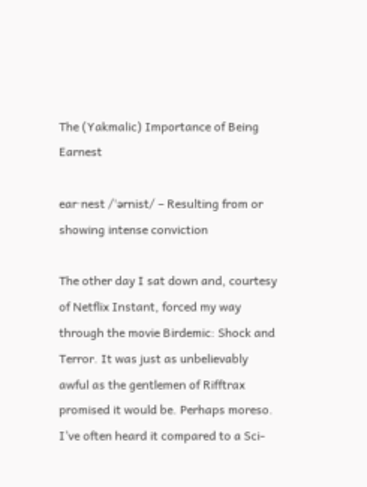The (Yakmalic) Importance of Being Earnest

ear·nest /ˈərnist/ – Resulting from or showing intense conviction

The other day I sat down and, courtesy of Netflix Instant, forced my way through the movie Birdemic: Shock and Terror. It was just as unbelievably awful as the gentlemen of Rifftrax promised it would be. Perhaps moreso. I’ve often heard it compared to a Sci-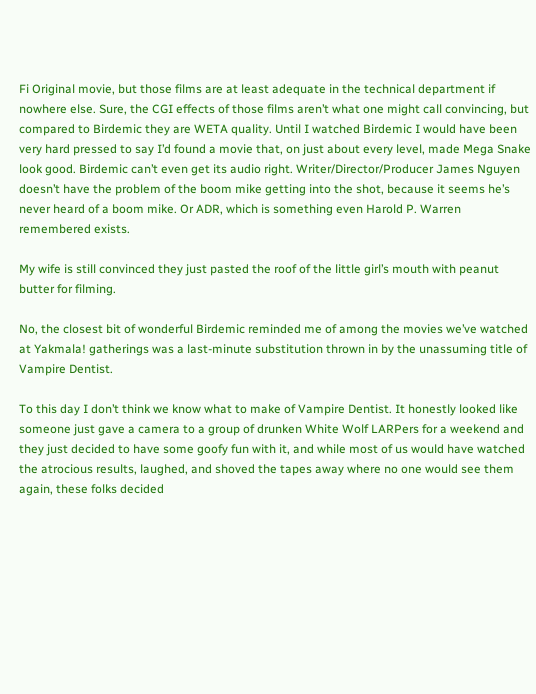Fi Original movie, but those films are at least adequate in the technical department if nowhere else. Sure, the CGI effects of those films aren’t what one might call convincing, but compared to Birdemic they are WETA quality. Until I watched Birdemic I would have been very hard pressed to say I’d found a movie that, on just about every level, made Mega Snake look good. Birdemic can’t even get its audio right. Writer/Director/Producer James Nguyen doesn’t have the problem of the boom mike getting into the shot, because it seems he’s never heard of a boom mike. Or ADR, which is something even Harold P. Warren remembered exists.

My wife is still convinced they just pasted the roof of the little girl’s mouth with peanut butter for filming.

No, the closest bit of wonderful Birdemic reminded me of among the movies we’ve watched at Yakmala! gatherings was a last-minute substitution thrown in by the unassuming title of Vampire Dentist.

To this day I don’t think we know what to make of Vampire Dentist. It honestly looked like someone just gave a camera to a group of drunken White Wolf LARPers for a weekend and they just decided to have some goofy fun with it, and while most of us would have watched the atrocious results, laughed, and shoved the tapes away where no one would see them again, these folks decided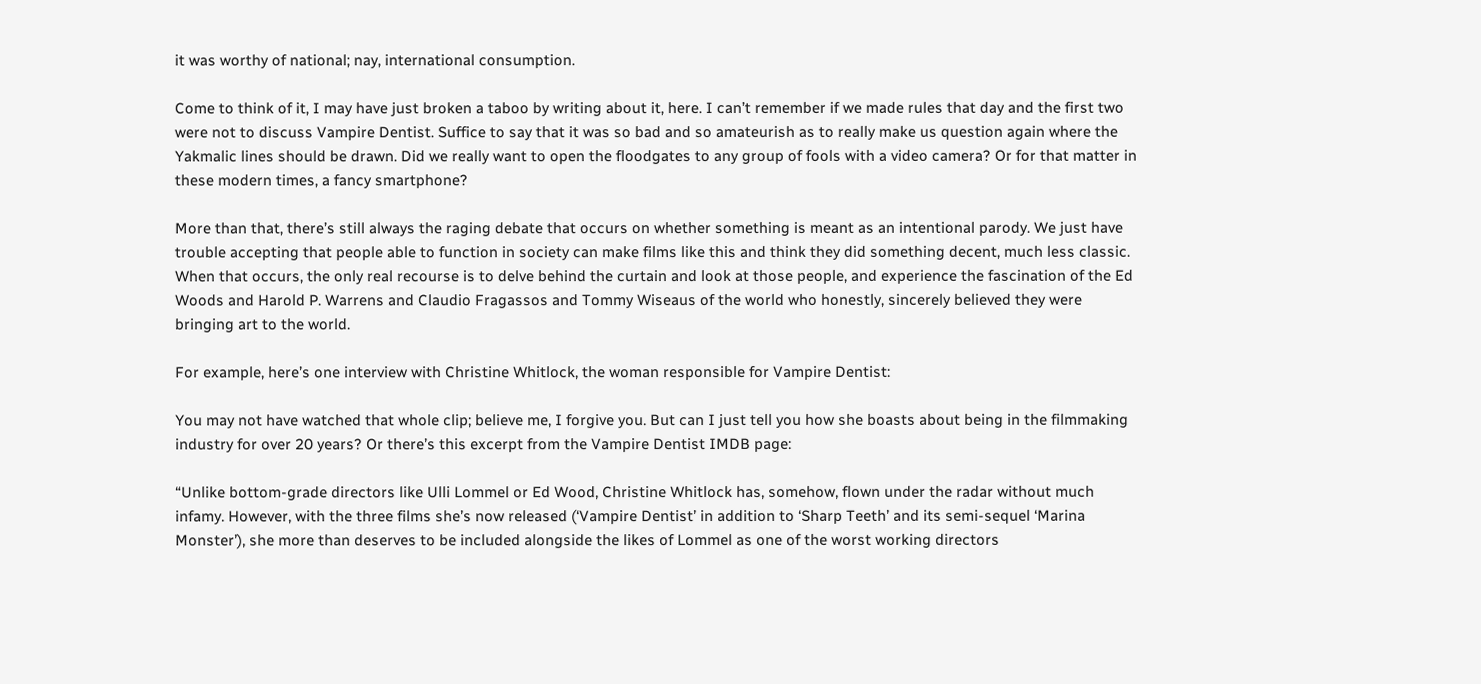it was worthy of national; nay, international consumption.

Come to think of it, I may have just broken a taboo by writing about it, here. I can’t remember if we made rules that day and the first two were not to discuss Vampire Dentist. Suffice to say that it was so bad and so amateurish as to really make us question again where the Yakmalic lines should be drawn. Did we really want to open the floodgates to any group of fools with a video camera? Or for that matter in these modern times, a fancy smartphone?

More than that, there’s still always the raging debate that occurs on whether something is meant as an intentional parody. We just have trouble accepting that people able to function in society can make films like this and think they did something decent, much less classic. When that occurs, the only real recourse is to delve behind the curtain and look at those people, and experience the fascination of the Ed Woods and Harold P. Warrens and Claudio Fragassos and Tommy Wiseaus of the world who honestly, sincerely believed they were bringing art to the world.

For example, here’s one interview with Christine Whitlock, the woman responsible for Vampire Dentist:

You may not have watched that whole clip; believe me, I forgive you. But can I just tell you how she boasts about being in the filmmaking industry for over 20 years? Or there’s this excerpt from the Vampire Dentist IMDB page:

“Unlike bottom-grade directors like Ulli Lommel or Ed Wood, Christine Whitlock has, somehow, flown under the radar without much infamy. However, with the three films she’s now released (‘Vampire Dentist’ in addition to ‘Sharp Teeth’ and its semi-sequel ‘Marina Monster’), she more than deserves to be included alongside the likes of Lommel as one of the worst working directors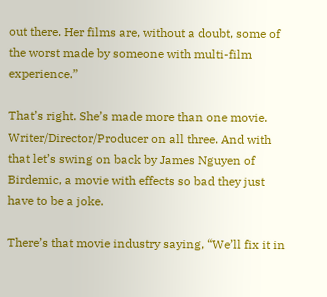out there. Her films are, without a doubt, some of the worst made by someone with multi-film experience.”

That’s right. She’s made more than one movie. Writer/Director/Producer on all three. And with that let’s swing on back by James Nguyen of Birdemic, a movie with effects so bad they just have to be a joke.

There’s that movie industry saying, “We’ll fix it in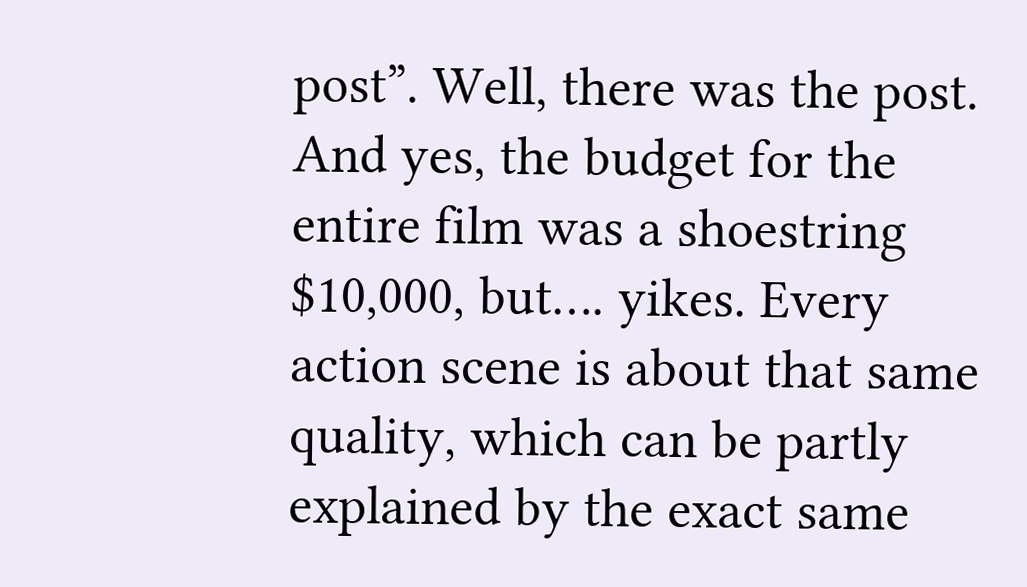post”. Well, there was the post. And yes, the budget for the entire film was a shoestring $10,000, but…. yikes. Every action scene is about that same quality, which can be partly explained by the exact same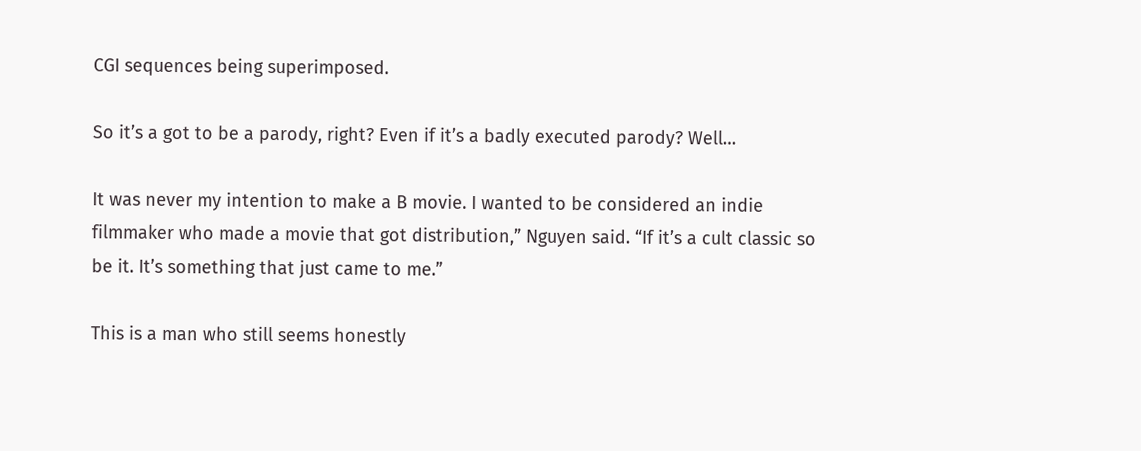CGI sequences being superimposed.

So it’s a got to be a parody, right? Even if it’s a badly executed parody? Well…

It was never my intention to make a B movie. I wanted to be considered an indie filmmaker who made a movie that got distribution,” Nguyen said. “If it’s a cult classic so be it. It’s something that just came to me.”

This is a man who still seems honestly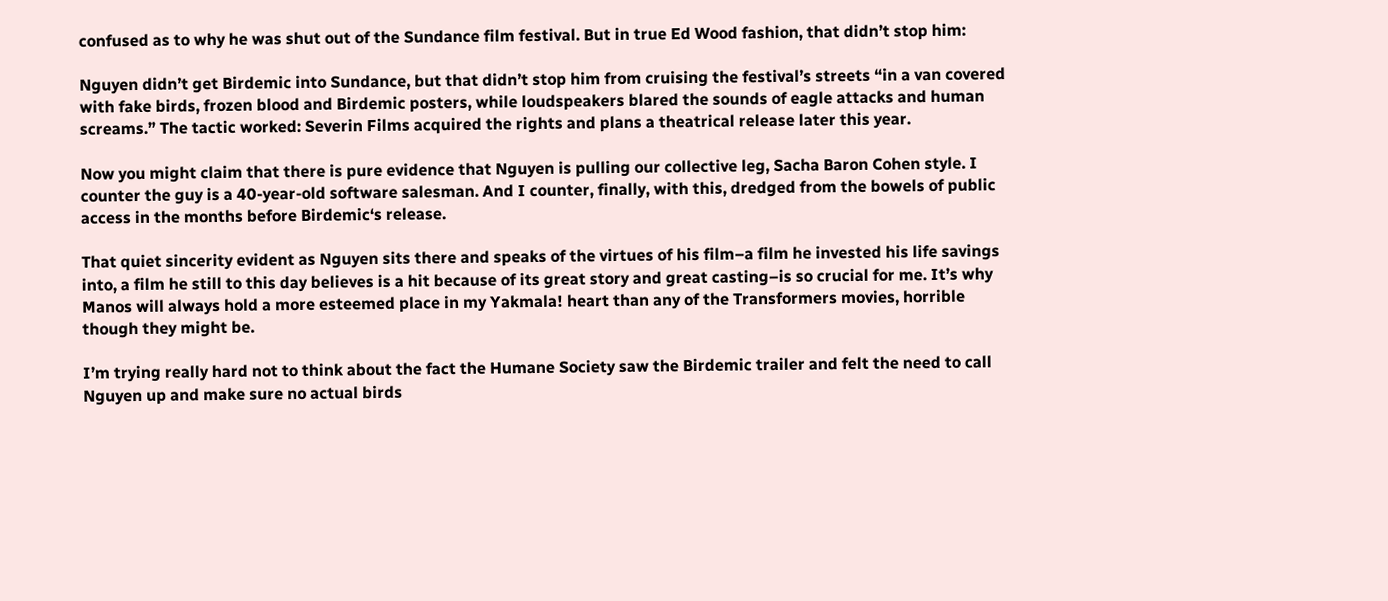confused as to why he was shut out of the Sundance film festival. But in true Ed Wood fashion, that didn’t stop him:

Nguyen didn’t get Birdemic into Sundance, but that didn’t stop him from cruising the festival’s streets “in a van covered with fake birds, frozen blood and Birdemic posters, while loudspeakers blared the sounds of eagle attacks and human screams.” The tactic worked: Severin Films acquired the rights and plans a theatrical release later this year.

Now you might claim that there is pure evidence that Nguyen is pulling our collective leg, Sacha Baron Cohen style. I counter the guy is a 40-year-old software salesman. And I counter, finally, with this, dredged from the bowels of public access in the months before Birdemic‘s release.

That quiet sincerity evident as Nguyen sits there and speaks of the virtues of his film–a film he invested his life savings into, a film he still to this day believes is a hit because of its great story and great casting–is so crucial for me. It’s why Manos will always hold a more esteemed place in my Yakmala! heart than any of the Transformers movies, horrible though they might be.

I’m trying really hard not to think about the fact the Humane Society saw the Birdemic trailer and felt the need to call Nguyen up and make sure no actual birds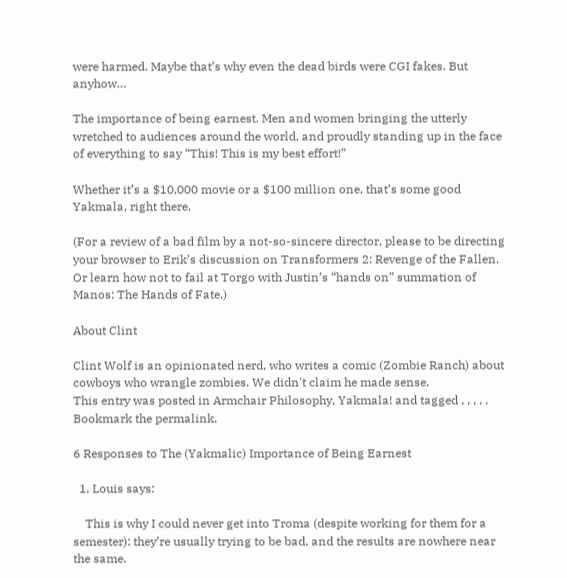were harmed. Maybe that’s why even the dead birds were CGI fakes. But anyhow…

The importance of being earnest. Men and women bringing the utterly wretched to audiences around the world, and proudly standing up in the face of everything to say “This! This is my best effort!”

Whether it’s a $10,000 movie or a $100 million one, that’s some good Yakmala, right there.

(For a review of a bad film by a not-so-sincere director, please to be directing your browser to Erik’s discussion on Transformers 2: Revenge of the Fallen. Or learn how not to fail at Torgo with Justin’s “hands on” summation of Manos: The Hands of Fate.)

About Clint

Clint Wolf is an opinionated nerd, who writes a comic (Zombie Ranch) about cowboys who wrangle zombies. We didn't claim he made sense.
This entry was posted in Armchair Philosophy, Yakmala! and tagged , , , , . Bookmark the permalink.

6 Responses to The (Yakmalic) Importance of Being Earnest

  1. Louis says:

    This is why I could never get into Troma (despite working for them for a semester): they’re usually trying to be bad, and the results are nowhere near the same.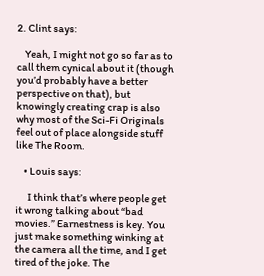2. Clint says:

    Yeah, I might not go so far as to call them cynical about it (though you’d probably have a better perspective on that), but knowingly creating crap is also why most of the Sci-Fi Originals feel out of place alongside stuff like The Room.

    • Louis says:

      I think that’s where people get it wrong talking about “bad movies.” Earnestness is key. You just make something winking at the camera all the time, and I get tired of the joke. The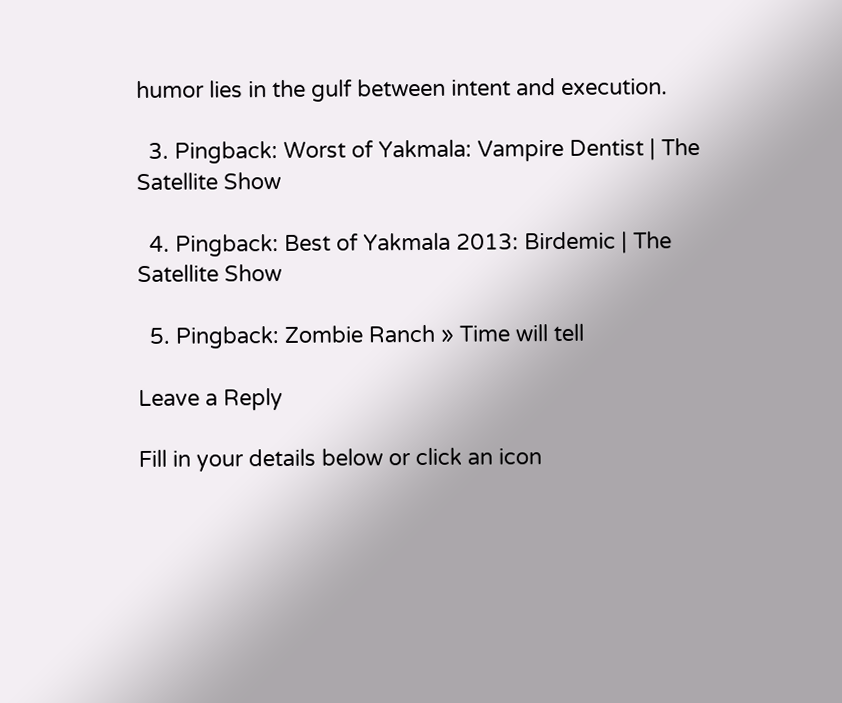humor lies in the gulf between intent and execution.

  3. Pingback: Worst of Yakmala: Vampire Dentist | The Satellite Show

  4. Pingback: Best of Yakmala 2013: Birdemic | The Satellite Show

  5. Pingback: Zombie Ranch » Time will tell

Leave a Reply

Fill in your details below or click an icon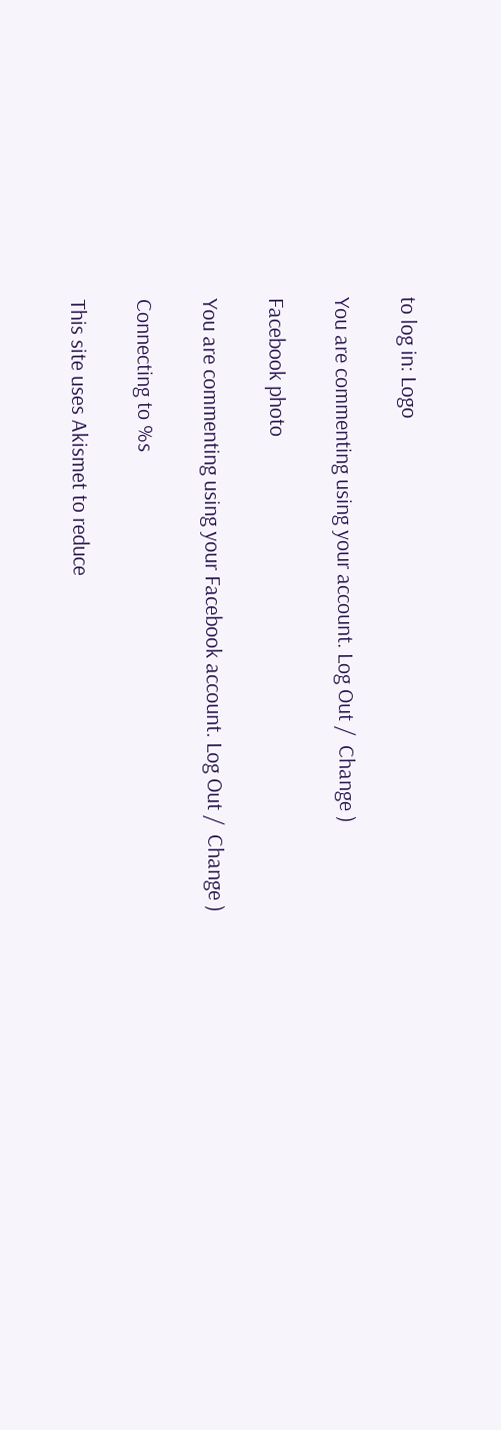to log in: Logo

You are commenting using your account. Log Out /  Change )

Facebook photo

You are commenting using your Facebook account. Log Out /  Change )

Connecting to %s

This site uses Akismet to reduce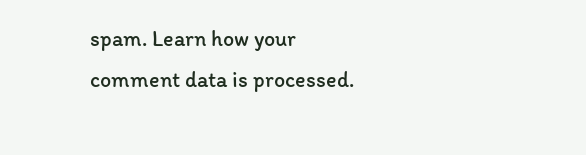spam. Learn how your comment data is processed.